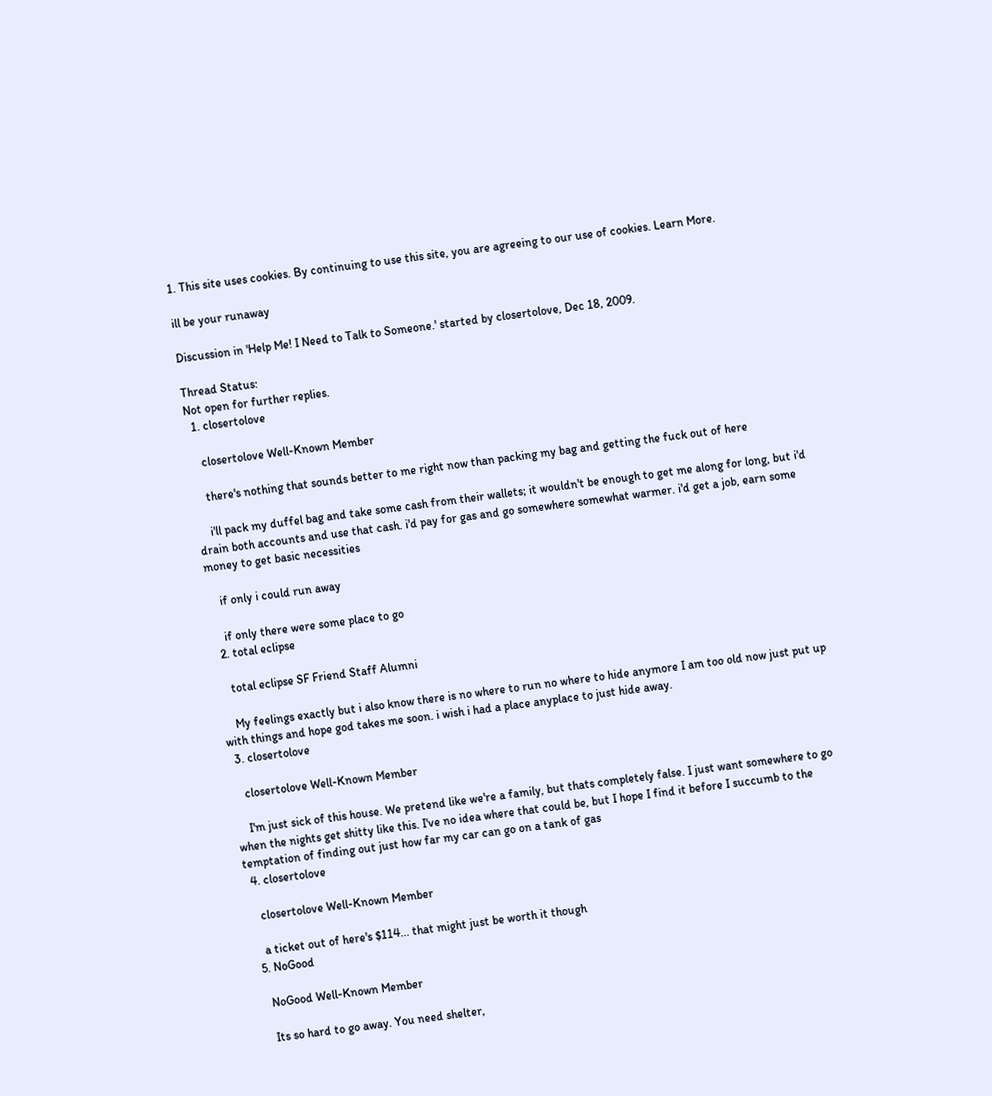1. This site uses cookies. By continuing to use this site, you are agreeing to our use of cookies. Learn More.

ill be your runaway

Discussion in 'Help Me! I Need to Talk to Someone.' started by closertolove, Dec 18, 2009.

Thread Status:
Not open for further replies.
  1. closertolove

    closertolove Well-Known Member

    there's nothing that sounds better to me right now than packing my bag and getting the fuck out of here

    i'll pack my duffel bag and take some cash from their wallets; it wouldn't be enough to get me along for long, but i'd drain both accounts and use that cash. i'd pay for gas and go somewhere somewhat warmer. i'd get a job, earn some money to get basic necessities

    if only i could run away

    if only there were some place to go
  2. total eclipse

    total eclipse SF Friend Staff Alumni

    My feelings exactly but i also know there is no where to run no where to hide anymore I am too old now just put up with things and hope god takes me soon. i wish i had a place anyplace to just hide away.
  3. closertolove

    closertolove Well-Known Member

    I'm just sick of this house. We pretend like we're a family, but thats completely false. I just want somewhere to go when the nights get shitty like this. I've no idea where that could be, but I hope I find it before I succumb to the temptation of finding out just how far my car can go on a tank of gas
  4. closertolove

    closertolove Well-Known Member

    a ticket out of here's $114... that might just be worth it though
  5. NoGood

    NoGood Well-Known Member

    Its so hard to go away. You need shelter,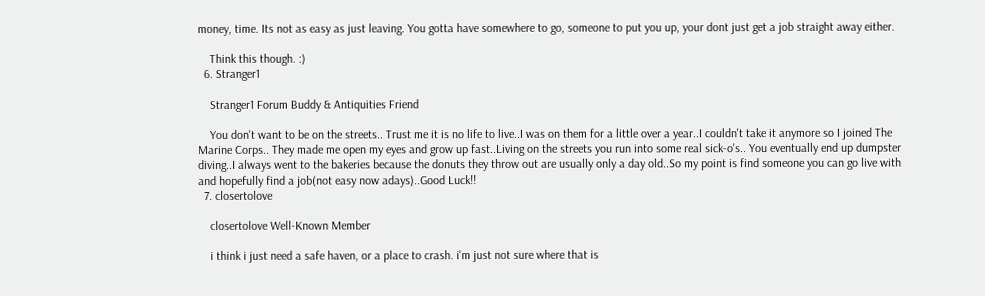money, time. Its not as easy as just leaving. You gotta have somewhere to go, someone to put you up, your dont just get a job straight away either.

    Think this though. :)
  6. Stranger1

    Stranger1 Forum Buddy & Antiquities Friend

    You don't want to be on the streets.. Trust me it is no life to live..I was on them for a little over a year..I couldn't take it anymore so I joined The Marine Corps.. They made me open my eyes and grow up fast..Living on the streets you run into some real sick-o's.. You eventually end up dumpster diving..I always went to the bakeries because the donuts they throw out are usually only a day old..So my point is find someone you can go live with and hopefully find a job(not easy now adays)..Good Luck!!
  7. closertolove

    closertolove Well-Known Member

    i think i just need a safe haven, or a place to crash. i'm just not sure where that is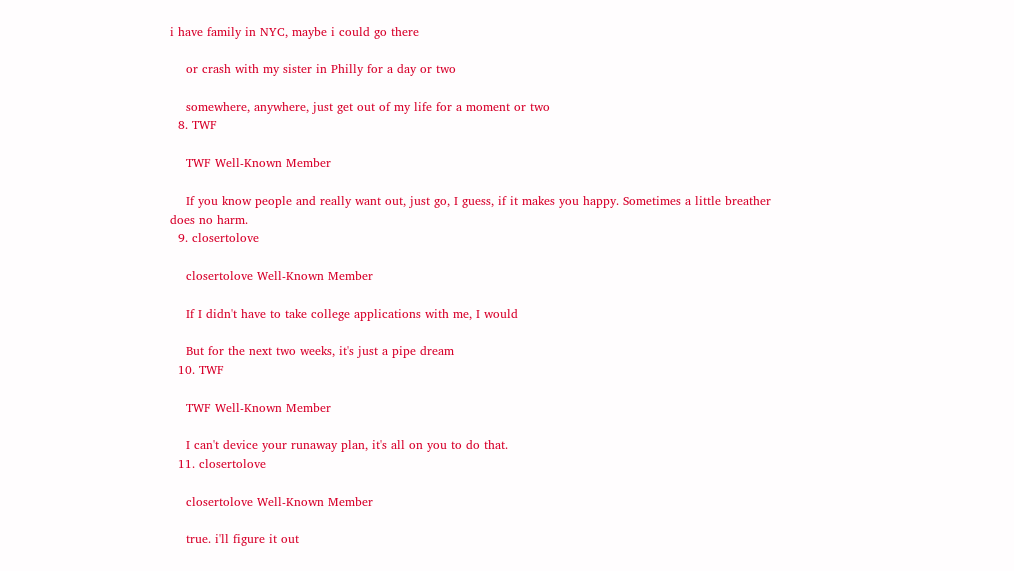i have family in NYC, maybe i could go there

    or crash with my sister in Philly for a day or two

    somewhere, anywhere, just get out of my life for a moment or two
  8. TWF

    TWF Well-Known Member

    If you know people and really want out, just go, I guess, if it makes you happy. Sometimes a little breather does no harm.
  9. closertolove

    closertolove Well-Known Member

    If I didn't have to take college applications with me, I would

    But for the next two weeks, it's just a pipe dream
  10. TWF

    TWF Well-Known Member

    I can't device your runaway plan, it's all on you to do that.
  11. closertolove

    closertolove Well-Known Member

    true. i'll figure it out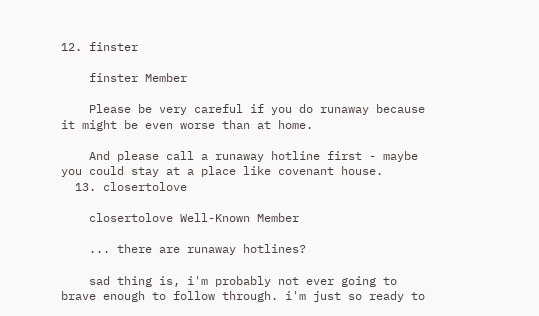12. finster

    finster Member

    Please be very careful if you do runaway because it might be even worse than at home.

    And please call a runaway hotline first - maybe you could stay at a place like covenant house.
  13. closertolove

    closertolove Well-Known Member

    ... there are runaway hotlines?

    sad thing is, i'm probably not ever going to brave enough to follow through. i'm just so ready to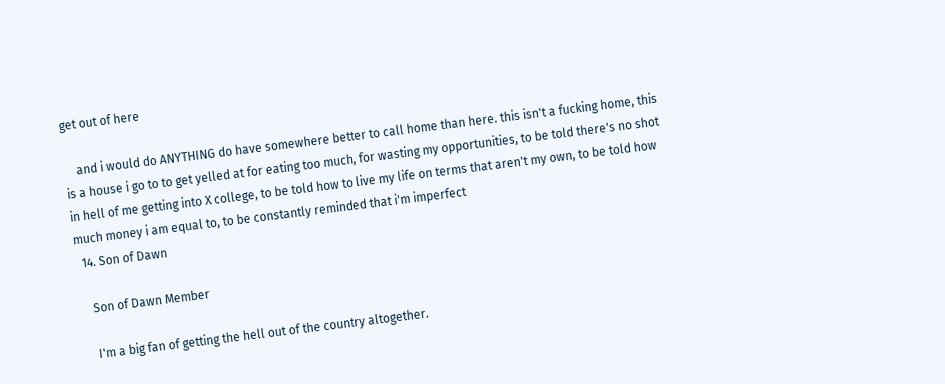get out of here

    and i would do ANYTHING do have somewhere better to call home than here. this isn't a fucking home, this is a house i go to to get yelled at for eating too much, for wasting my opportunities, to be told there's no shot in hell of me getting into X college, to be told how to live my life on terms that aren't my own, to be told how much money i am equal to, to be constantly reminded that i'm imperfect
  14. Son of Dawn

    Son of Dawn Member

    I'm a big fan of getting the hell out of the country altogether.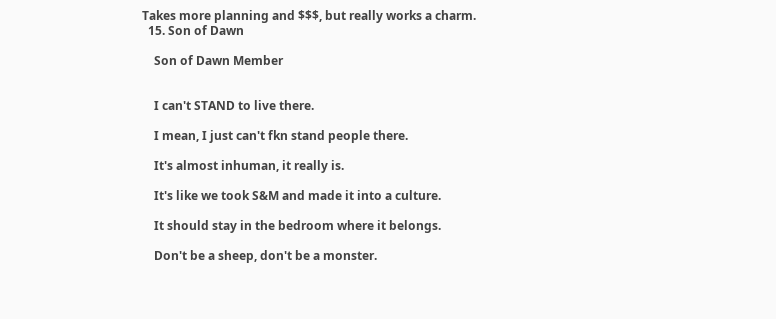Takes more planning and $$$, but really works a charm.
  15. Son of Dawn

    Son of Dawn Member


    I can't STAND to live there.

    I mean, I just can't fkn stand people there.

    It's almost inhuman, it really is.

    It's like we took S&M and made it into a culture.

    It should stay in the bedroom where it belongs.

    Don't be a sheep, don't be a monster.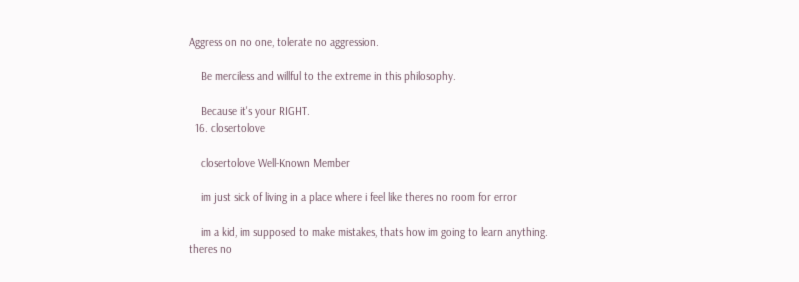Aggress on no one, tolerate no aggression.

    Be merciless and willful to the extreme in this philosophy.

    Because it's your RIGHT.
  16. closertolove

    closertolove Well-Known Member

    im just sick of living in a place where i feel like theres no room for error

    im a kid, im supposed to make mistakes, thats how im going to learn anything. theres no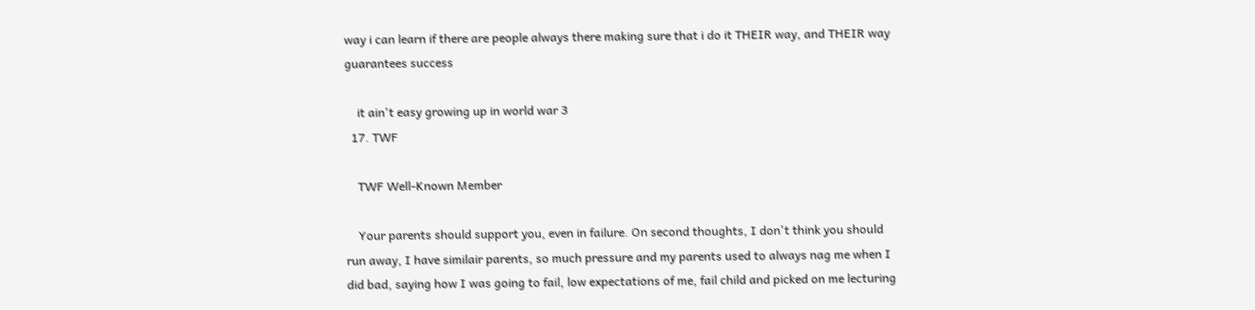way i can learn if there are people always there making sure that i do it THEIR way, and THEIR way guarantees success

    it ain't easy growing up in world war 3
  17. TWF

    TWF Well-Known Member

    Your parents should support you, even in failure. On second thoughts, I don't think you should run away, I have similair parents, so much pressure and my parents used to always nag me when I did bad, saying how I was going to fail, low expectations of me, fail child and picked on me lecturing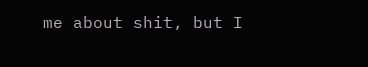me about shit, but I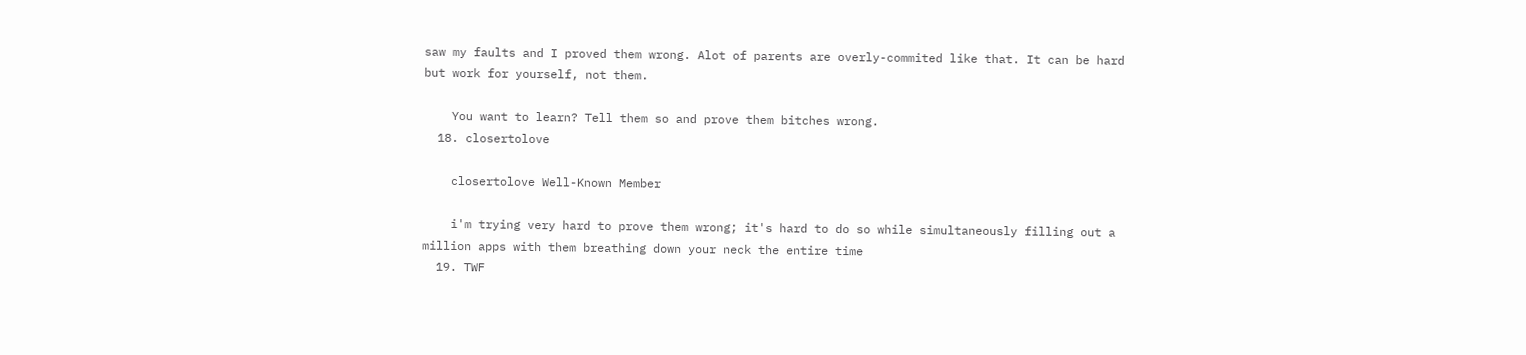saw my faults and I proved them wrong. Alot of parents are overly-commited like that. It can be hard but work for yourself, not them.

    You want to learn? Tell them so and prove them bitches wrong.
  18. closertolove

    closertolove Well-Known Member

    i'm trying very hard to prove them wrong; it's hard to do so while simultaneously filling out a million apps with them breathing down your neck the entire time
  19. TWF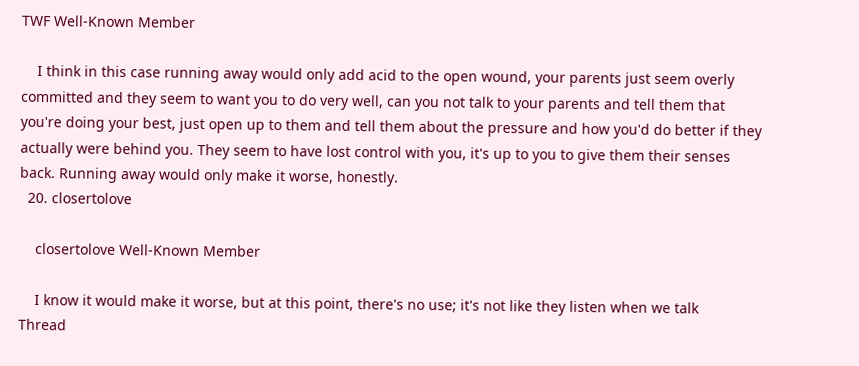TWF Well-Known Member

    I think in this case running away would only add acid to the open wound, your parents just seem overly committed and they seem to want you to do very well, can you not talk to your parents and tell them that you're doing your best, just open up to them and tell them about the pressure and how you'd do better if they actually were behind you. They seem to have lost control with you, it's up to you to give them their senses back. Running away would only make it worse, honestly.
  20. closertolove

    closertolove Well-Known Member

    I know it would make it worse, but at this point, there's no use; it's not like they listen when we talk
Thread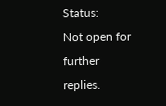Status:
Not open for further replies.